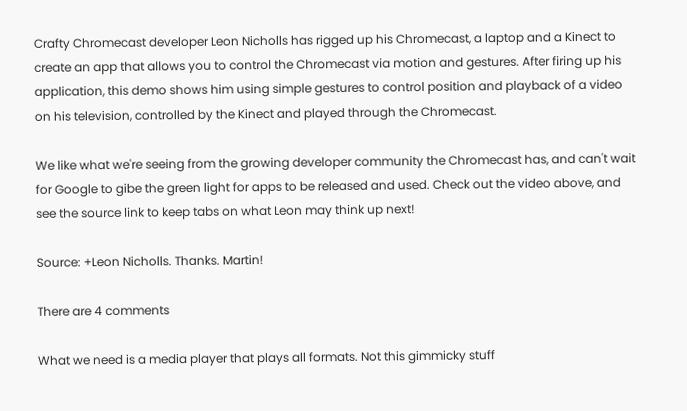Crafty Chromecast developer Leon Nicholls has rigged up his Chromecast, a laptop and a Kinect to create an app that allows you to control the Chromecast via motion and gestures. After firing up his application, this demo shows him using simple gestures to control position and playback of a video on his television, controlled by the Kinect and played through the Chromecast.

We like what we're seeing from the growing developer community the Chromecast has, and can't wait for Google to gibe the green light for apps to be released and used. Check out the video above, and see the source link to keep tabs on what Leon may think up next!

Source: +Leon Nicholls. Thanks. Martin!

There are 4 comments

What we need is a media player that plays all formats. Not this gimmicky stuff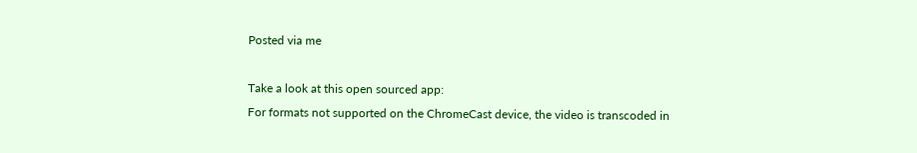Posted via me

Take a look at this open sourced app:
For formats not supported on the ChromeCast device, the video is transcoded in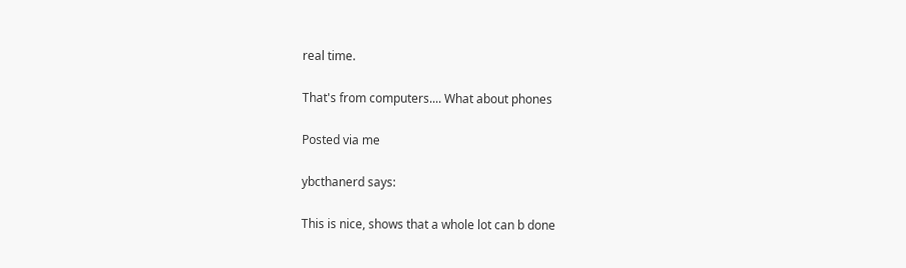real time.

That's from computers.... What about phones

Posted via me

ybcthanerd says:

This is nice, shows that a whole lot can b done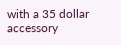with a 35 dollar accessory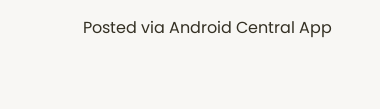Posted via Android Central App